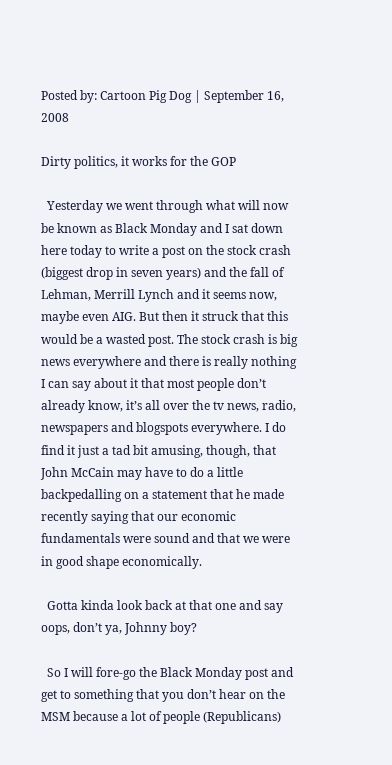Posted by: Cartoon Pig Dog | September 16, 2008

Dirty politics, it works for the GOP

  Yesterday we went through what will now be known as Black Monday and I sat down here today to write a post on the stock crash (biggest drop in seven years) and the fall of Lehman, Merrill Lynch and it seems now, maybe even AIG. But then it struck that this would be a wasted post. The stock crash is big news everywhere and there is really nothing I can say about it that most people don’t already know, it’s all over the tv news, radio, newspapers and blogspots everywhere. I do find it just a tad bit amusing, though, that John McCain may have to do a little backpedalling on a statement that he made recently saying that our economic fundamentals were sound and that we were in good shape economically.

  Gotta kinda look back at that one and say oops, don’t ya, Johnny boy?

  So I will fore-go the Black Monday post and get to something that you don’t hear on the MSM because a lot of people (Republicans)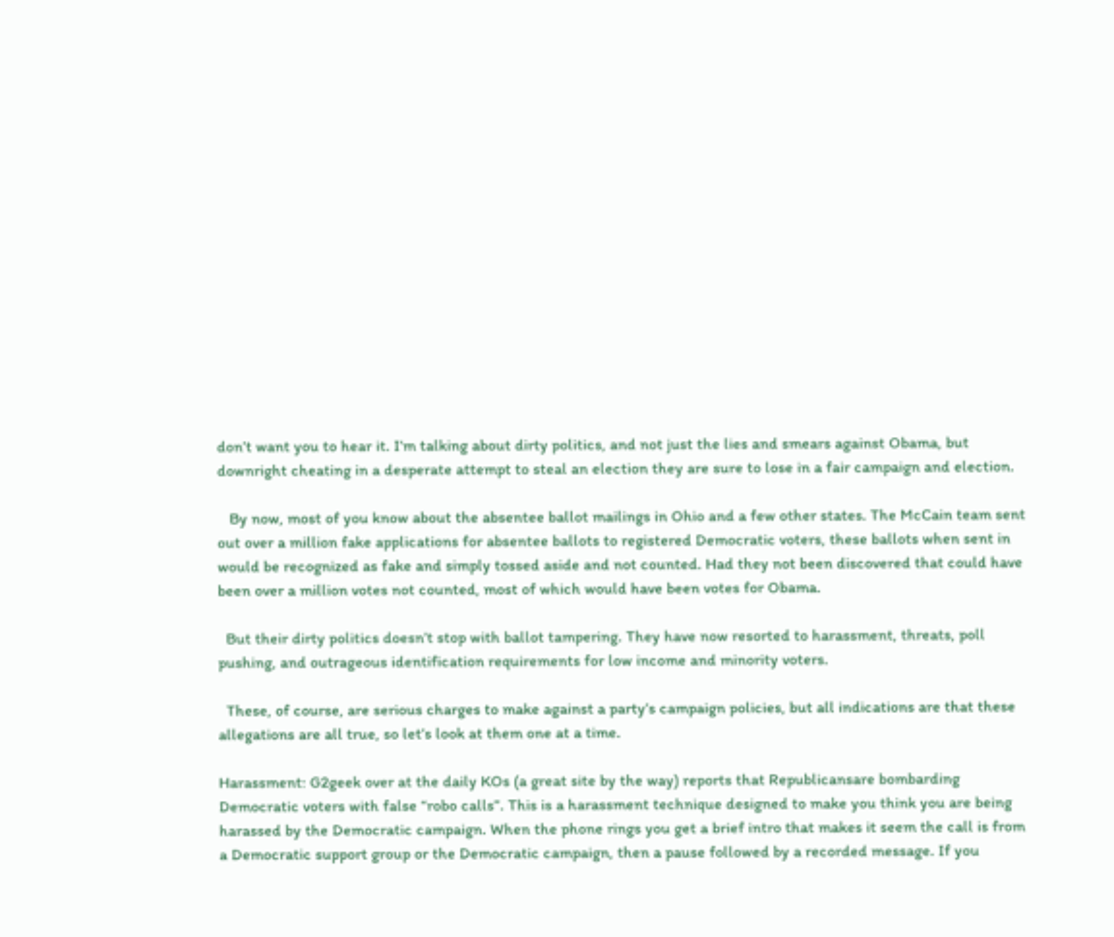don’t want you to hear it. I’m talking about dirty politics, and not just the lies and smears against Obama, but downright cheating in a desperate attempt to steal an election they are sure to lose in a fair campaign and election.

   By now, most of you know about the absentee ballot mailings in Ohio and a few other states. The McCain team sent out over a million fake applications for absentee ballots to registered Democratic voters, these ballots when sent in would be recognized as fake and simply tossed aside and not counted. Had they not been discovered that could have been over a million votes not counted, most of which would have been votes for Obama.

  But their dirty politics doesn’t stop with ballot tampering. They have now resorted to harassment, threats, poll pushing, and outrageous identification requirements for low income and minority voters.

  These, of course, are serious charges to make against a party’s campaign policies, but all indications are that these allegations are all true, so let’s look at them one at a time.

Harassment: G2geek over at the daily KOs (a great site by the way) reports that Republicansare bombarding Democratic voters with false “robo calls”. This is a harassment technique designed to make you think you are being harassed by the Democratic campaign. When the phone rings you get a brief intro that makes it seem the call is from a Democratic support group or the Democratic campaign, then a pause followed by a recorded message. If you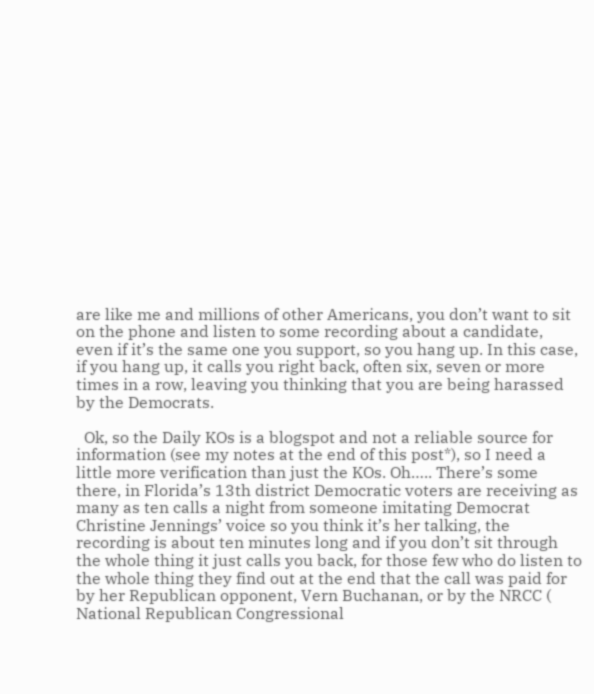are like me and millions of other Americans, you don’t want to sit on the phone and listen to some recording about a candidate, even if it’s the same one you support, so you hang up. In this case, if you hang up, it calls you right back, often six, seven or more times in a row, leaving you thinking that you are being harassed by the Democrats.

  Ok, so the Daily KOs is a blogspot and not a reliable source for information (see my notes at the end of this post*), so I need a little more verification than just the KOs. Oh….. There’s some there, in Florida’s 13th district Democratic voters are receiving as many as ten calls a night from someone imitating Democrat Christine Jennings’ voice so you think it’s her talking, the recording is about ten minutes long and if you don’t sit through the whole thing it just calls you back, for those few who do listen to the whole thing they find out at the end that the call was paid for by her Republican opponent, Vern Buchanan, or by the NRCC ( National Republican Congressional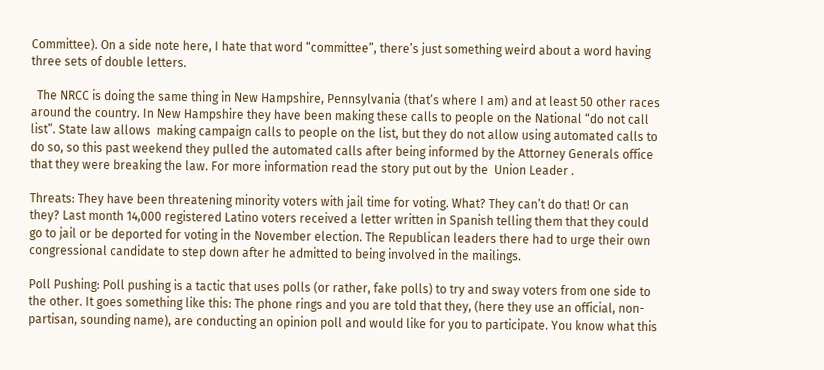Committee). On a side note here, I hate that word “committee”, there’s just something weird about a word having three sets of double letters.

  The NRCC is doing the same thing in New Hampshire, Pennsylvania (that’s where I am) and at least 50 other races around the country. In New Hampshire they have been making these calls to people on the National “do not call list”. State law allows  making campaign calls to people on the list, but they do not allow using automated calls to do so, so this past weekend they pulled the automated calls after being informed by the Attorney Generals office that they were breaking the law. For more information read the story put out by the  Union Leader .

Threats: They have been threatening minority voters with jail time for voting. What? They can’t do that! Or can they? Last month 14,000 registered Latino voters received a letter written in Spanish telling them that they could go to jail or be deported for voting in the November election. The Republican leaders there had to urge their own congressional candidate to step down after he admitted to being involved in the mailings.

Poll Pushing: Poll pushing is a tactic that uses polls (or rather, fake polls) to try and sway voters from one side to the other. It goes something like this: The phone rings and you are told that they, (here they use an official, non-partisan, sounding name), are conducting an opinion poll and would like for you to participate. You know what this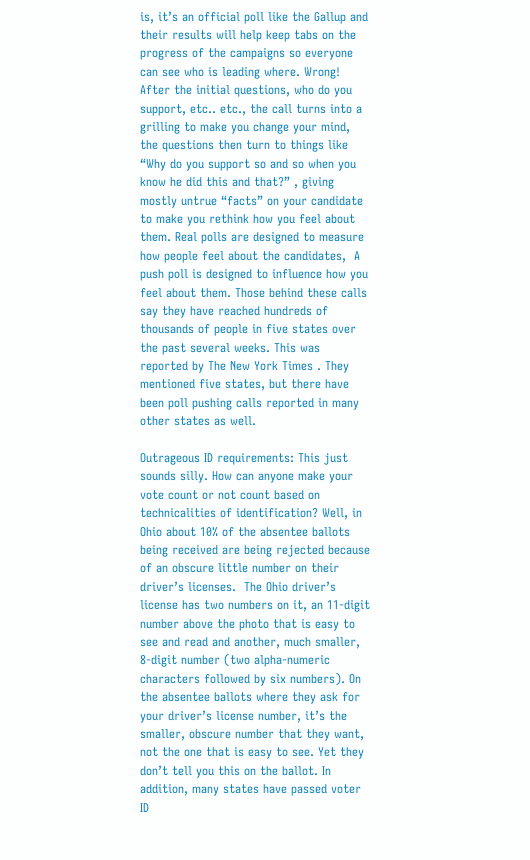is, it’s an official poll like the Gallup and their results will help keep tabs on the progress of the campaigns so everyone can see who is leading where. Wrong! After the initial questions, who do you support, etc.. etc., the call turns into a grilling to make you change your mind, the questions then turn to things like “Why do you support so and so when you know he did this and that?” , giving mostly untrue “facts” on your candidate to make you rethink how you feel about them. Real polls are designed to measure how people feel about the candidates,  A push poll is designed to influence how you feel about them. Those behind these calls say they have reached hundreds of thousands of people in five states over the past several weeks. This was reported by The New York Times . They mentioned five states, but there have been poll pushing calls reported in many other states as well.

Outrageous ID requirements: This just sounds silly. How can anyone make your vote count or not count based on technicalities of identification? Well, in Ohio about 10% of the absentee ballots being received are being rejected because of an obscure little number on their driver’s licenses.  The Ohio driver’s license has two numbers on it, an 11-digit number above the photo that is easy to see and read and another, much smaller, 8-digit number (two alpha-numeric characters followed by six numbers). On the absentee ballots where they ask for your driver’s license number, it’s the smaller, obscure number that they want, not the one that is easy to see. Yet they don’t tell you this on the ballot. In addition, many states have passed voter ID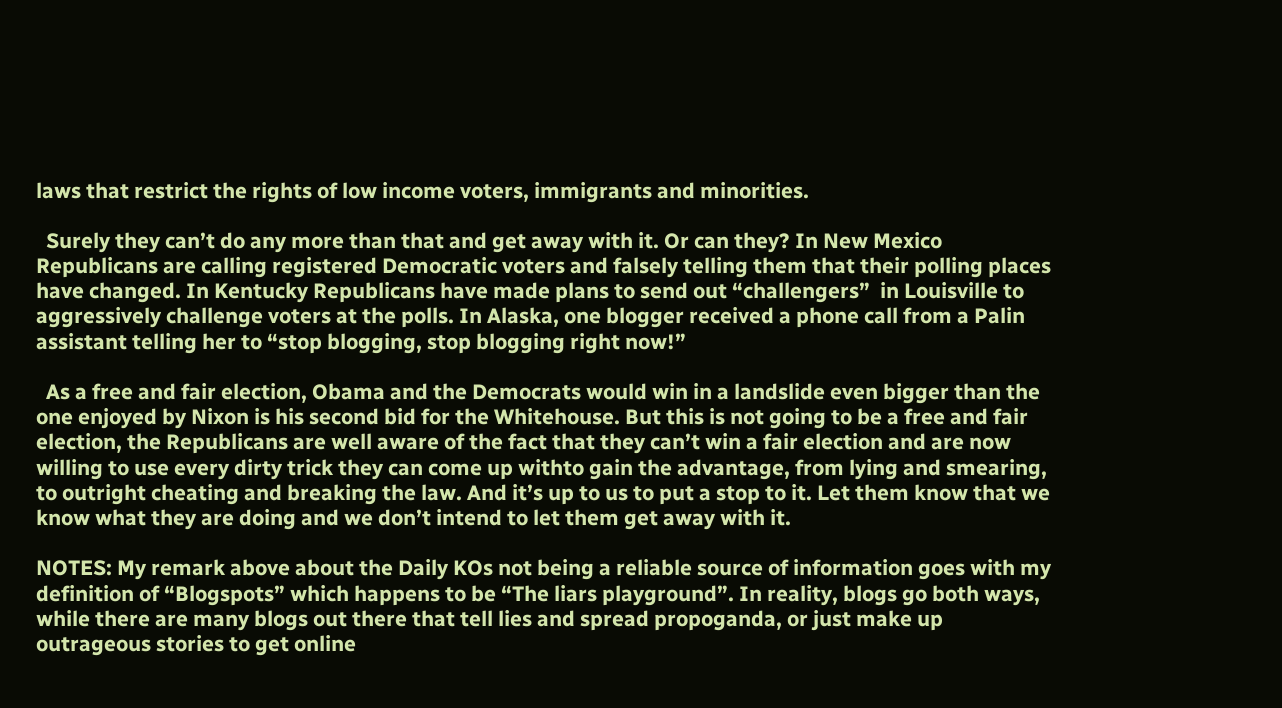laws that restrict the rights of low income voters, immigrants and minorities.

  Surely they can’t do any more than that and get away with it. Or can they? In New Mexico Republicans are calling registered Democratic voters and falsely telling them that their polling places have changed. In Kentucky Republicans have made plans to send out “challengers”  in Louisville to aggressively challenge voters at the polls. In Alaska, one blogger received a phone call from a Palin assistant telling her to “stop blogging, stop blogging right now!”

  As a free and fair election, Obama and the Democrats would win in a landslide even bigger than the one enjoyed by Nixon is his second bid for the Whitehouse. But this is not going to be a free and fair election, the Republicans are well aware of the fact that they can’t win a fair election and are now willing to use every dirty trick they can come up withto gain the advantage, from lying and smearing, to outright cheating and breaking the law. And it’s up to us to put a stop to it. Let them know that we know what they are doing and we don’t intend to let them get away with it.

NOTES: My remark above about the Daily KOs not being a reliable source of information goes with my definition of “Blogspots” which happens to be “The liars playground”. In reality, blogs go both ways, while there are many blogs out there that tell lies and spread propoganda, or just make up outrageous stories to get online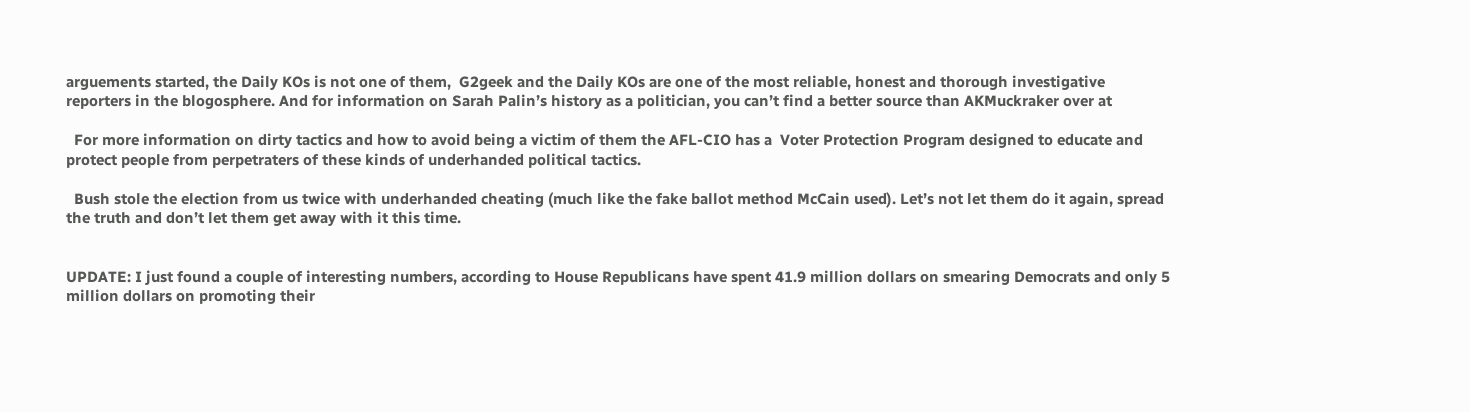arguements started, the Daily KOs is not one of them,  G2geek and the Daily KOs are one of the most reliable, honest and thorough investigative reporters in the blogosphere. And for information on Sarah Palin’s history as a politician, you can’t find a better source than AKMuckraker over at

  For more information on dirty tactics and how to avoid being a victim of them the AFL-CIO has a  Voter Protection Program designed to educate and protect people from perpetraters of these kinds of underhanded political tactics.

  Bush stole the election from us twice with underhanded cheating (much like the fake ballot method McCain used). Let’s not let them do it again, spread the truth and don’t let them get away with it this time.


UPDATE: I just found a couple of interesting numbers, according to House Republicans have spent 41.9 million dollars on smearing Democrats and only 5 million dollars on promoting their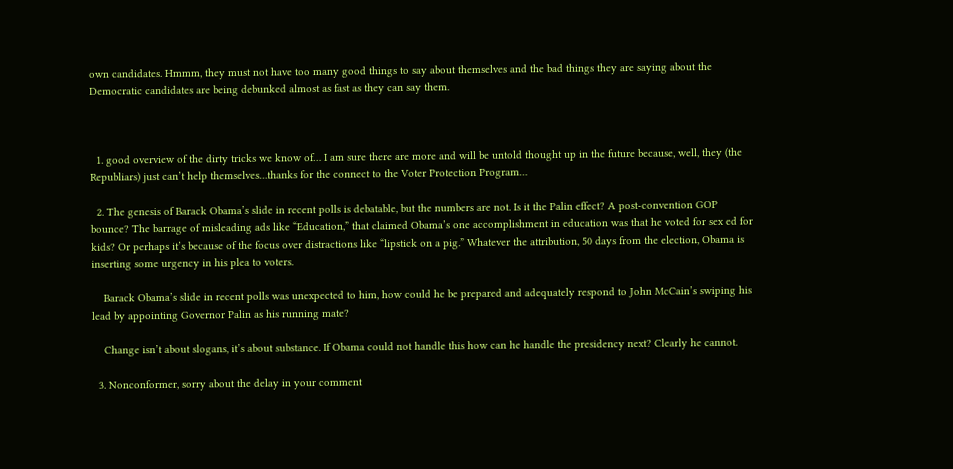own candidates. Hmmm, they must not have too many good things to say about themselves and the bad things they are saying about the Democratic candidates are being debunked almost as fast as they can say them.



  1. good overview of the dirty tricks we know of… I am sure there are more and will be untold thought up in the future because, well, they (the Republiars) just can’t help themselves…thanks for the connect to the Voter Protection Program…

  2. The genesis of Barack Obama’s slide in recent polls is debatable, but the numbers are not. Is it the Palin effect? A post-convention GOP bounce? The barrage of misleading ads like “Education,” that claimed Obama’s one accomplishment in education was that he voted for sex ed for kids? Or perhaps it’s because of the focus over distractions like “lipstick on a pig.” Whatever the attribution, 50 days from the election, Obama is inserting some urgency in his plea to voters.

    Barack Obama’s slide in recent polls was unexpected to him, how could he be prepared and adequately respond to John McCain’s swiping his lead by appointing Governor Palin as his running mate?

    Change isn’t about slogans, it’s about substance. If Obama could not handle this how can he handle the presidency next? Clearly he cannot.

  3. Nonconformer, sorry about the delay in your comment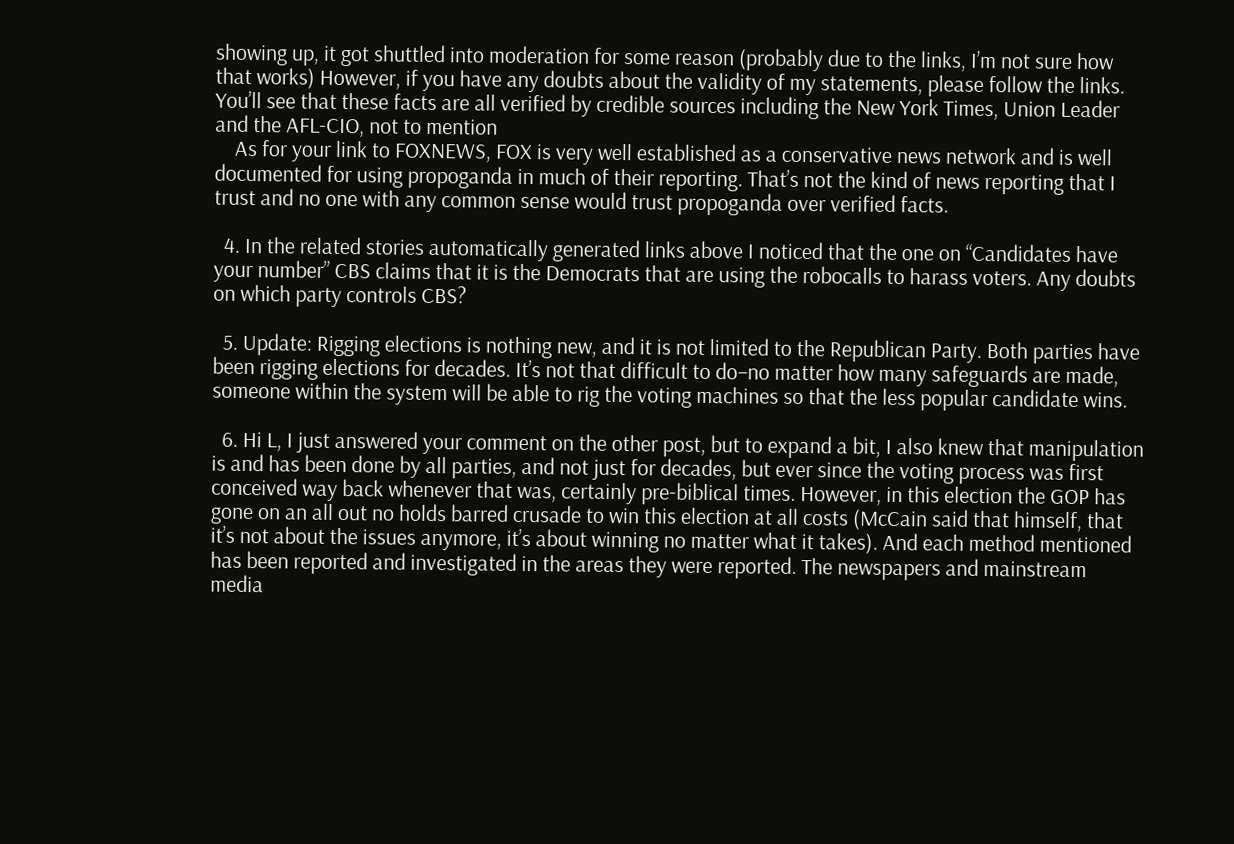showing up, it got shuttled into moderation for some reason (probably due to the links, I’m not sure how that works) However, if you have any doubts about the validity of my statements, please follow the links. You’ll see that these facts are all verified by credible sources including the New York Times, Union Leader and the AFL-CIO, not to mention
    As for your link to FOXNEWS, FOX is very well established as a conservative news network and is well documented for using propoganda in much of their reporting. That’s not the kind of news reporting that I trust and no one with any common sense would trust propoganda over verified facts.

  4. In the related stories automatically generated links above I noticed that the one on “Candidates have your number” CBS claims that it is the Democrats that are using the robocalls to harass voters. Any doubts on which party controls CBS?

  5. Update: Rigging elections is nothing new, and it is not limited to the Republican Party. Both parties have been rigging elections for decades. It’s not that difficult to do–no matter how many safeguards are made, someone within the system will be able to rig the voting machines so that the less popular candidate wins.

  6. Hi L, I just answered your comment on the other post, but to expand a bit, I also knew that manipulation is and has been done by all parties, and not just for decades, but ever since the voting process was first conceived way back whenever that was, certainly pre-biblical times. However, in this election the GOP has gone on an all out no holds barred crusade to win this election at all costs (McCain said that himself, that it’s not about the issues anymore, it’s about winning no matter what it takes). And each method mentioned has been reported and investigated in the areas they were reported. The newspapers and mainstream media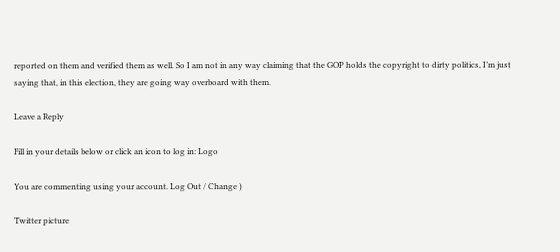reported on them and verified them as well. So I am not in any way claiming that the GOP holds the copyright to dirty politics, I’m just saying that, in this election, they are going way overboard with them.

Leave a Reply

Fill in your details below or click an icon to log in: Logo

You are commenting using your account. Log Out / Change )

Twitter picture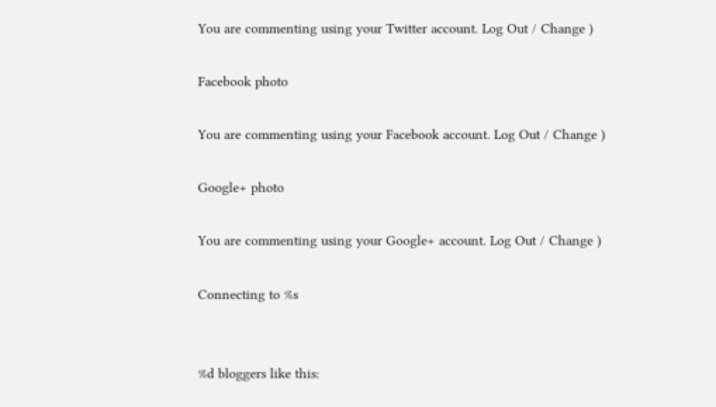You are commenting using your Twitter account. Log Out / Change )

Facebook photo

You are commenting using your Facebook account. Log Out / Change )

Google+ photo

You are commenting using your Google+ account. Log Out / Change )

Connecting to %s


%d bloggers like this: